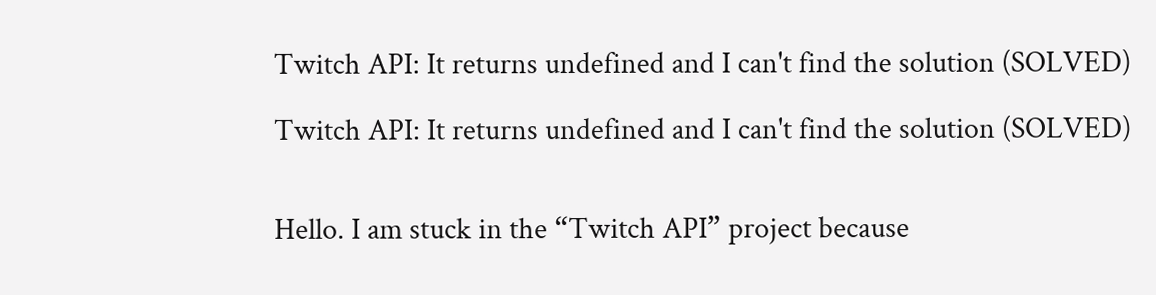Twitch API: It returns undefined and I can't find the solution (SOLVED)

Twitch API: It returns undefined and I can't find the solution (SOLVED)


Hello. I am stuck in the “Twitch API” project because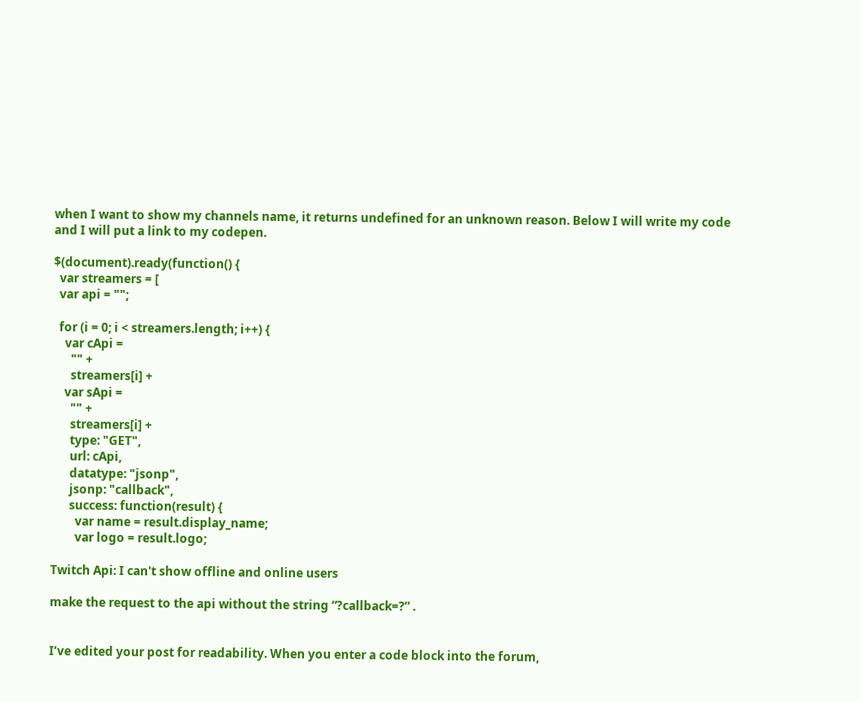when I want to show my channels name, it returns undefined for an unknown reason. Below I will write my code and I will put a link to my codepen.

$(document).ready(function() {
  var streamers = [
  var api = "";

  for (i = 0; i < streamers.length; i++) {
    var cApi =
      "" +
      streamers[i] +
    var sApi =
      "" +
      streamers[i] +
      type: "GET",
      url: cApi,
      datatype: "jsonp",
      jsonp: "callback",
      success: function(result) {
        var name = result.display_name;
        var logo = result.logo;

Twitch Api: I can't show offline and online users

make the request to the api without the string “?callback=?” .


I’ve edited your post for readability. When you enter a code block into the forum,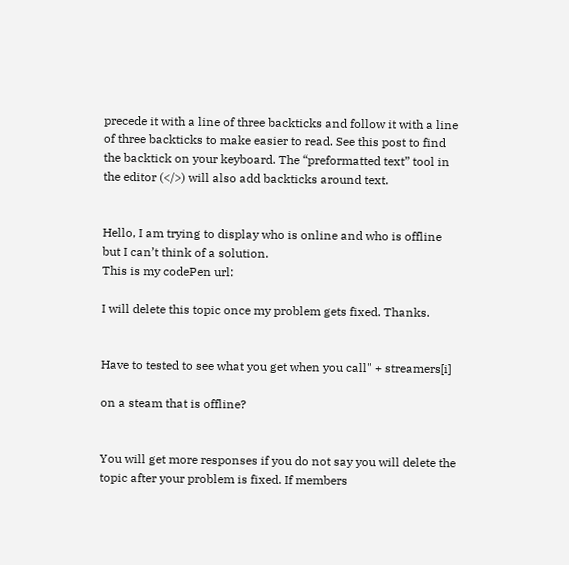precede it with a line of three backticks and follow it with a line of three backticks to make easier to read. See this post to find the backtick on your keyboard. The “preformatted text” tool in the editor (</>) will also add backticks around text.


Hello, I am trying to display who is online and who is offline but I can’t think of a solution.
This is my codePen url:

I will delete this topic once my problem gets fixed. Thanks.


Have to tested to see what you get when you call" + streamers[i]

on a steam that is offline?


You will get more responses if you do not say you will delete the topic after your problem is fixed. If members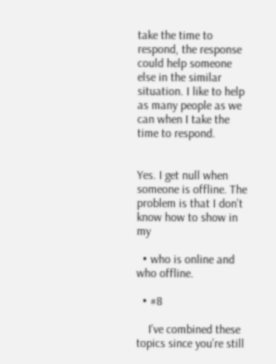take the time to respond, the response could help someone else in the similar situation. I like to help as many people as we can when I take the time to respond.


Yes. I get null when someone is offline. The problem is that I don’t know how to show in my

  • who is online and who offline.

  • #8

    I’ve combined these topics since you’re still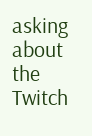asking about the Twitch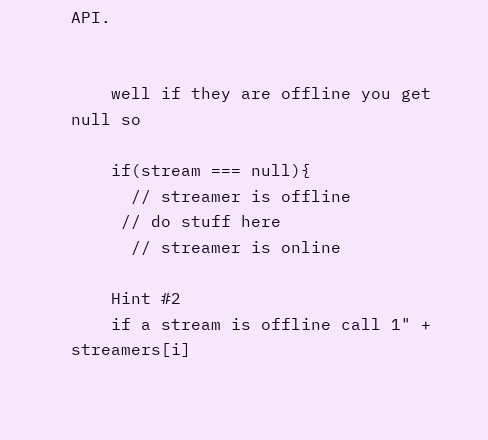API.


    well if they are offline you get null so

    if(stream === null){
      // streamer is offline
     // do stuff here
      // streamer is online

    Hint #2
    if a stream is offline call 1" + streamers[i]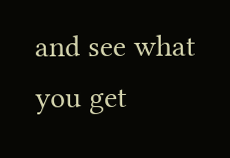and see what you get